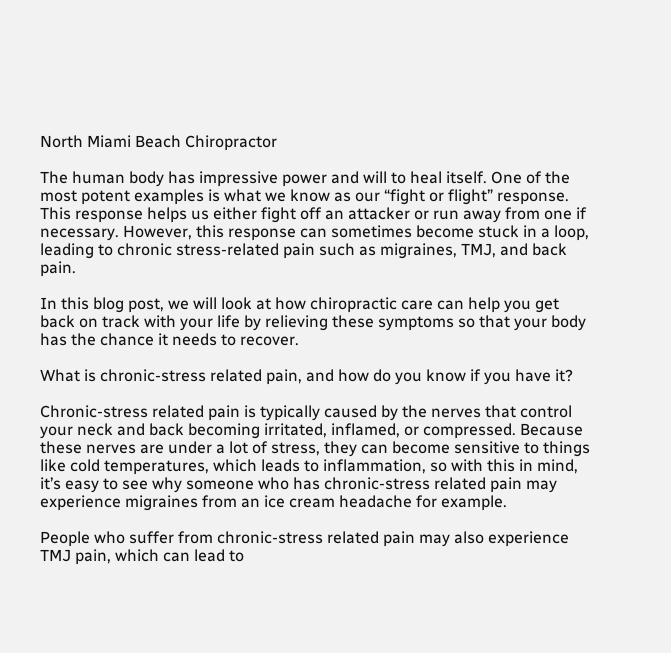North Miami Beach Chiropractor

The human body has impressive power and will to heal itself. One of the most potent examples is what we know as our “fight or flight” response. This response helps us either fight off an attacker or run away from one if necessary. However, this response can sometimes become stuck in a loop, leading to chronic stress-related pain such as migraines, TMJ, and back pain.

In this blog post, we will look at how chiropractic care can help you get back on track with your life by relieving these symptoms so that your body has the chance it needs to recover.

What is chronic-stress related pain, and how do you know if you have it?

Chronic-stress related pain is typically caused by the nerves that control your neck and back becoming irritated, inflamed, or compressed. Because these nerves are under a lot of stress, they can become sensitive to things like cold temperatures, which leads to inflammation, so with this in mind, it’s easy to see why someone who has chronic-stress related pain may experience migraines from an ice cream headache for example.

People who suffer from chronic-stress related pain may also experience TMJ pain, which can lead to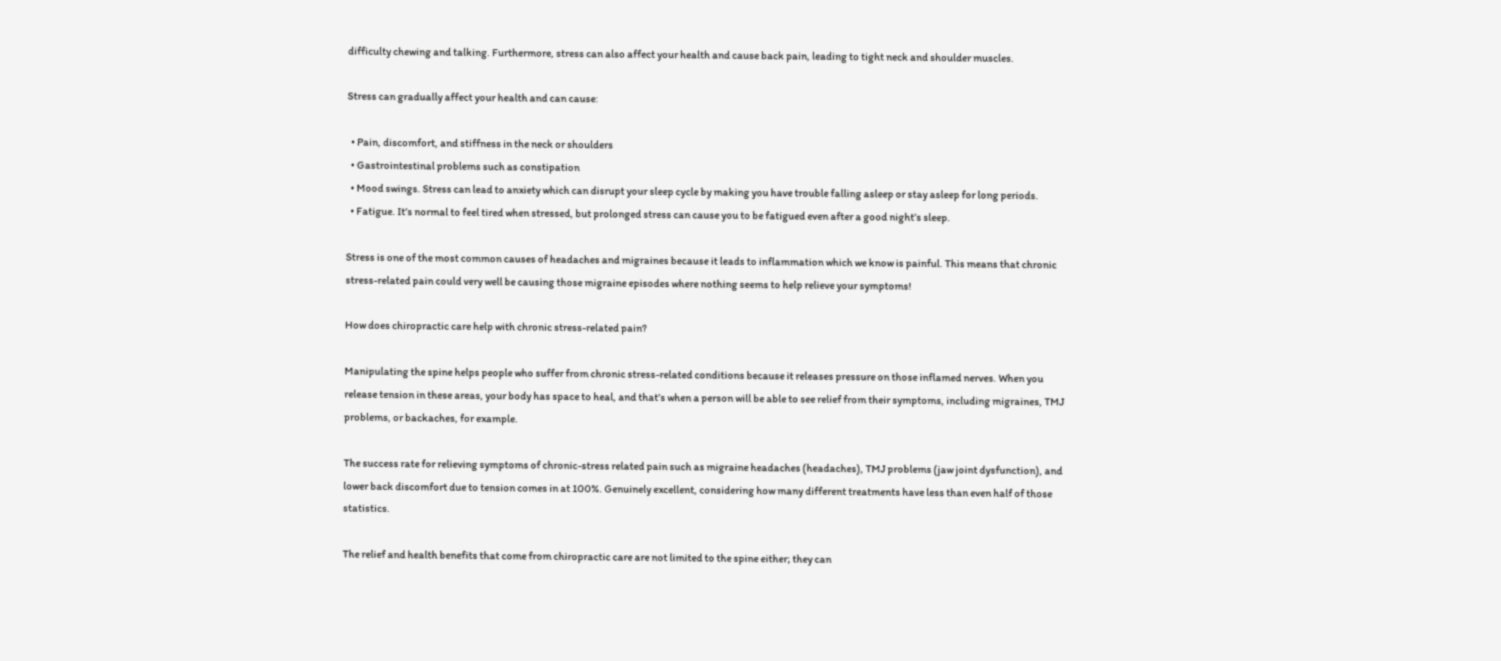difficulty chewing and talking. Furthermore, stress can also affect your health and cause back pain, leading to tight neck and shoulder muscles.

Stress can gradually affect your health and can cause:

  • Pain, discomfort, and stiffness in the neck or shoulders
  • Gastrointestinal problems such as constipation
  • Mood swings. Stress can lead to anxiety which can disrupt your sleep cycle by making you have trouble falling asleep or stay asleep for long periods.
  • Fatigue. It’s normal to feel tired when stressed, but prolonged stress can cause you to be fatigued even after a good night’s sleep.

Stress is one of the most common causes of headaches and migraines because it leads to inflammation which we know is painful. This means that chronic stress-related pain could very well be causing those migraine episodes where nothing seems to help relieve your symptoms!

How does chiropractic care help with chronic stress-related pain?

Manipulating the spine helps people who suffer from chronic stress-related conditions because it releases pressure on those inflamed nerves. When you release tension in these areas, your body has space to heal, and that’s when a person will be able to see relief from their symptoms, including migraines, TMJ problems, or backaches, for example.

The success rate for relieving symptoms of chronic-stress related pain such as migraine headaches (headaches), TMJ problems (jaw joint dysfunction), and lower back discomfort due to tension comes in at 100%. Genuinely excellent, considering how many different treatments have less than even half of those statistics.

The relief and health benefits that come from chiropractic care are not limited to the spine either; they can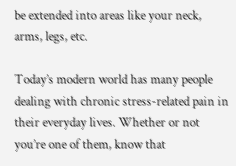be extended into areas like your neck, arms, legs, etc.

Today’s modern world has many people dealing with chronic stress-related pain in their everyday lives. Whether or not you’re one of them, know that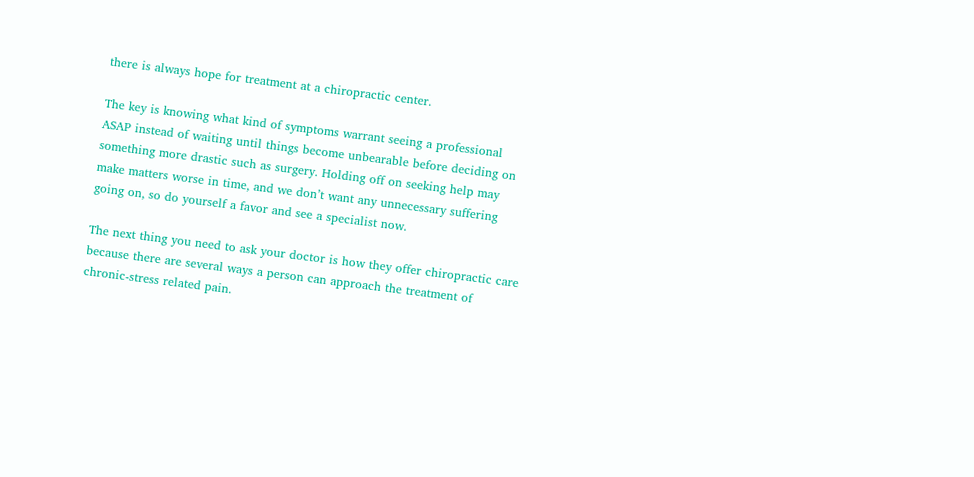there is always hope for treatment at a chiropractic center.

The key is knowing what kind of symptoms warrant seeing a professional ASAP instead of waiting until things become unbearable before deciding on something more drastic such as surgery. Holding off on seeking help may make matters worse in time, and we don’t want any unnecessary suffering going on, so do yourself a favor and see a specialist now.

The next thing you need to ask your doctor is how they offer chiropractic care because there are several ways a person can approach the treatment of chronic-stress related pain.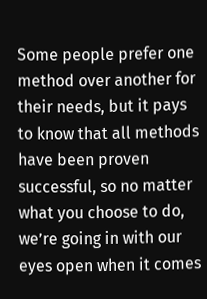Some people prefer one method over another for their needs, but it pays to know that all methods have been proven successful, so no matter what you choose to do, we’re going in with our eyes open when it comes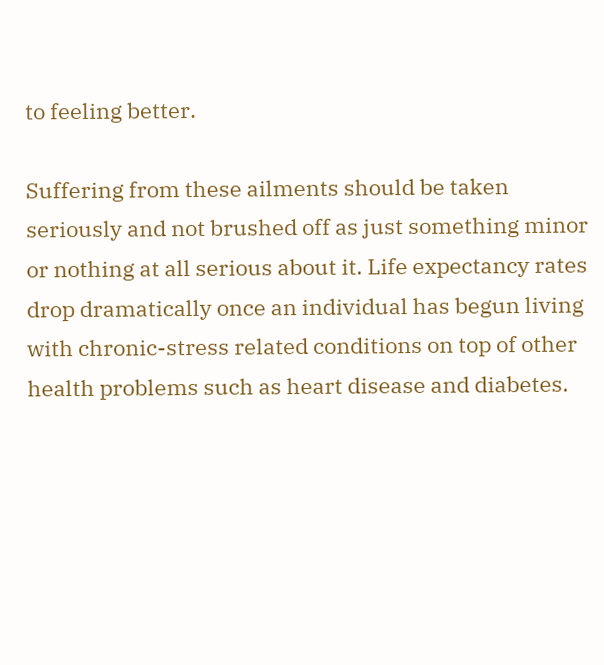to feeling better.

Suffering from these ailments should be taken seriously and not brushed off as just something minor or nothing at all serious about it. Life expectancy rates drop dramatically once an individual has begun living with chronic-stress related conditions on top of other health problems such as heart disease and diabetes.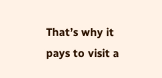That’s why it pays to visit a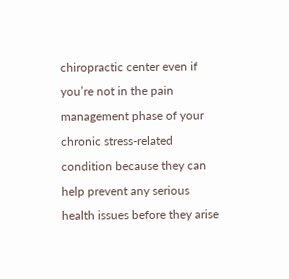chiropractic center even if you’re not in the pain management phase of your chronic stress-related condition because they can help prevent any serious health issues before they arise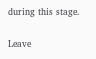during this stage.

Leave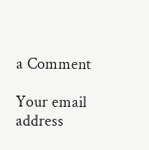a Comment

Your email address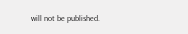will not be published.